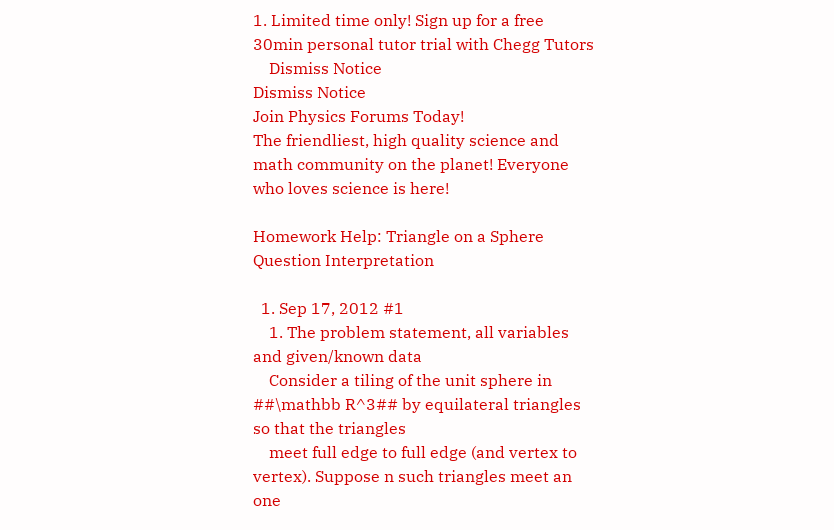1. Limited time only! Sign up for a free 30min personal tutor trial with Chegg Tutors
    Dismiss Notice
Dismiss Notice
Join Physics Forums Today!
The friendliest, high quality science and math community on the planet! Everyone who loves science is here!

Homework Help: Triangle on a Sphere Question Interpretation

  1. Sep 17, 2012 #1
    1. The problem statement, all variables and given/known data
    Consider a tiling of the unit sphere in ##\mathbb R^3## by equilateral triangles so that the triangles
    meet full edge to full edge (and vertex to vertex). Suppose n such triangles meet an one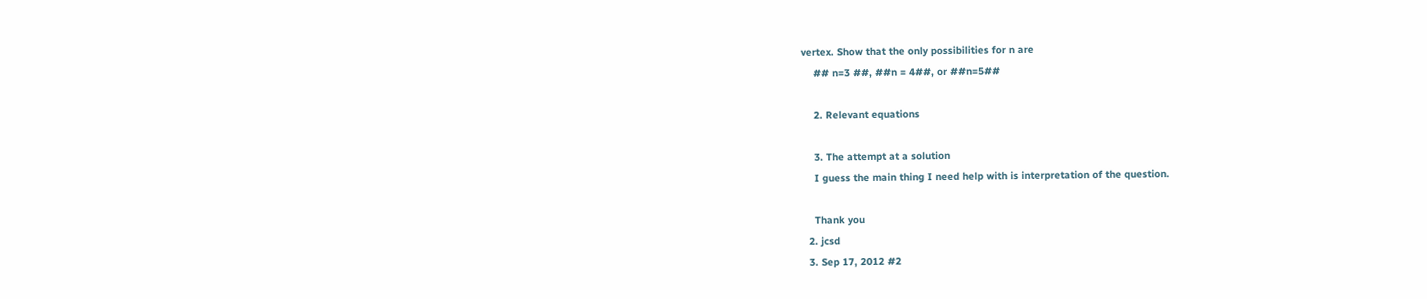vertex. Show that the only possibilities for n are
    ## n=3 ##, ##n = 4##, or ##n=5##

    2. Relevant equations

    3. The attempt at a solution
    I guess the main thing I need help with is interpretation of the question.

    Thank you
  2. jcsd
  3. Sep 17, 2012 #2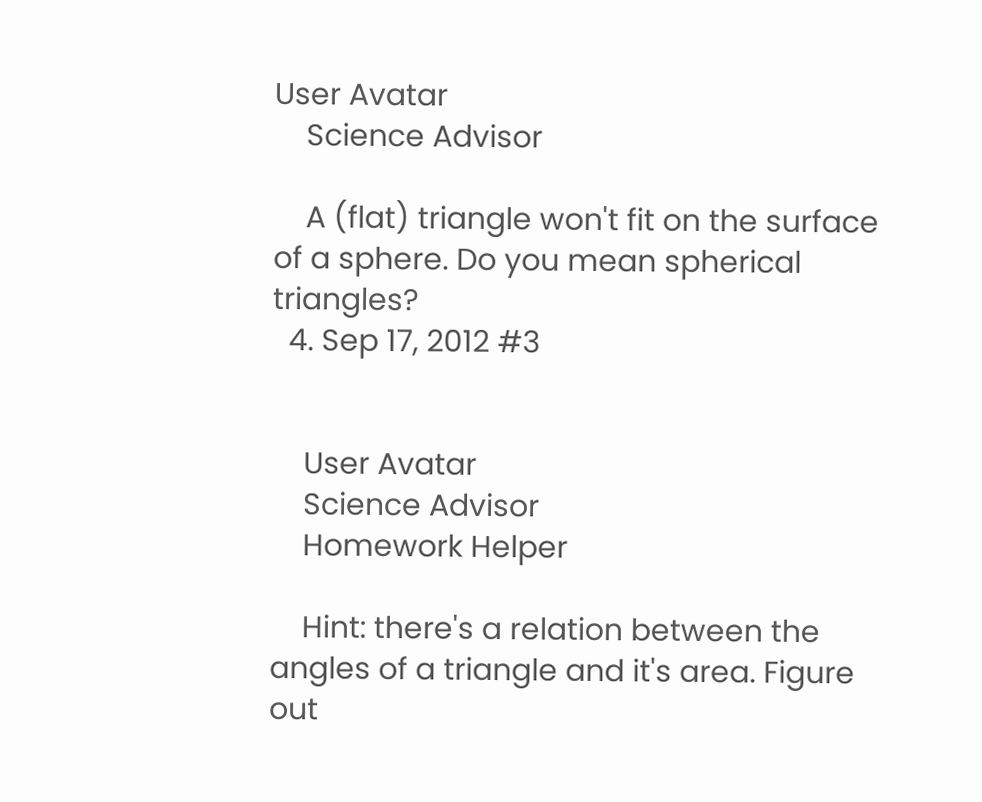User Avatar
    Science Advisor

    A (flat) triangle won't fit on the surface of a sphere. Do you mean spherical triangles?
  4. Sep 17, 2012 #3


    User Avatar
    Science Advisor
    Homework Helper

    Hint: there's a relation between the angles of a triangle and it's area. Figure out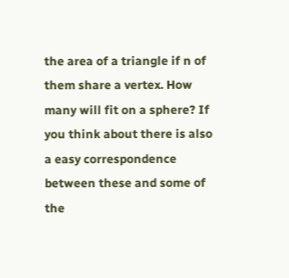the area of a triangle if n of them share a vertex. How many will fit on a sphere? If you think about there is also a easy correspondence between these and some of the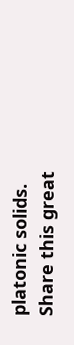platonic solids.
Share this great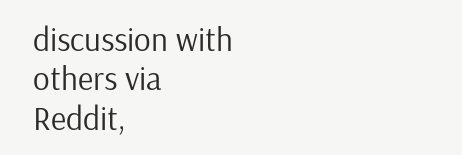discussion with others via Reddit,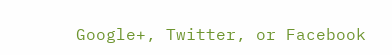Google+, Twitter, or Facebook